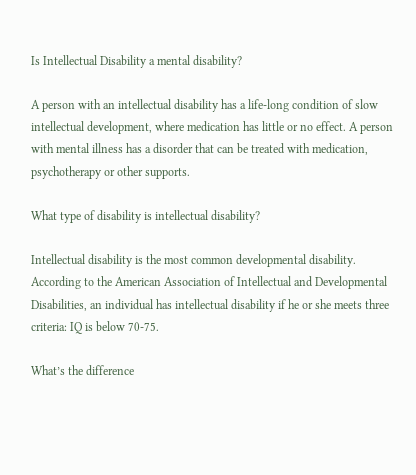Is Intellectual Disability a mental disability?

A person with an intellectual disability has a life-long condition of slow intellectual development, where medication has little or no effect. A person with mental illness has a disorder that can be treated with medication, psychotherapy or other supports.

What type of disability is intellectual disability?

Intellectual disability is the most common developmental disability. According to the American Association of Intellectual and Developmental Disabilities, an individual has intellectual disability if he or she meets three criteria: IQ is below 70-75.

What’s the difference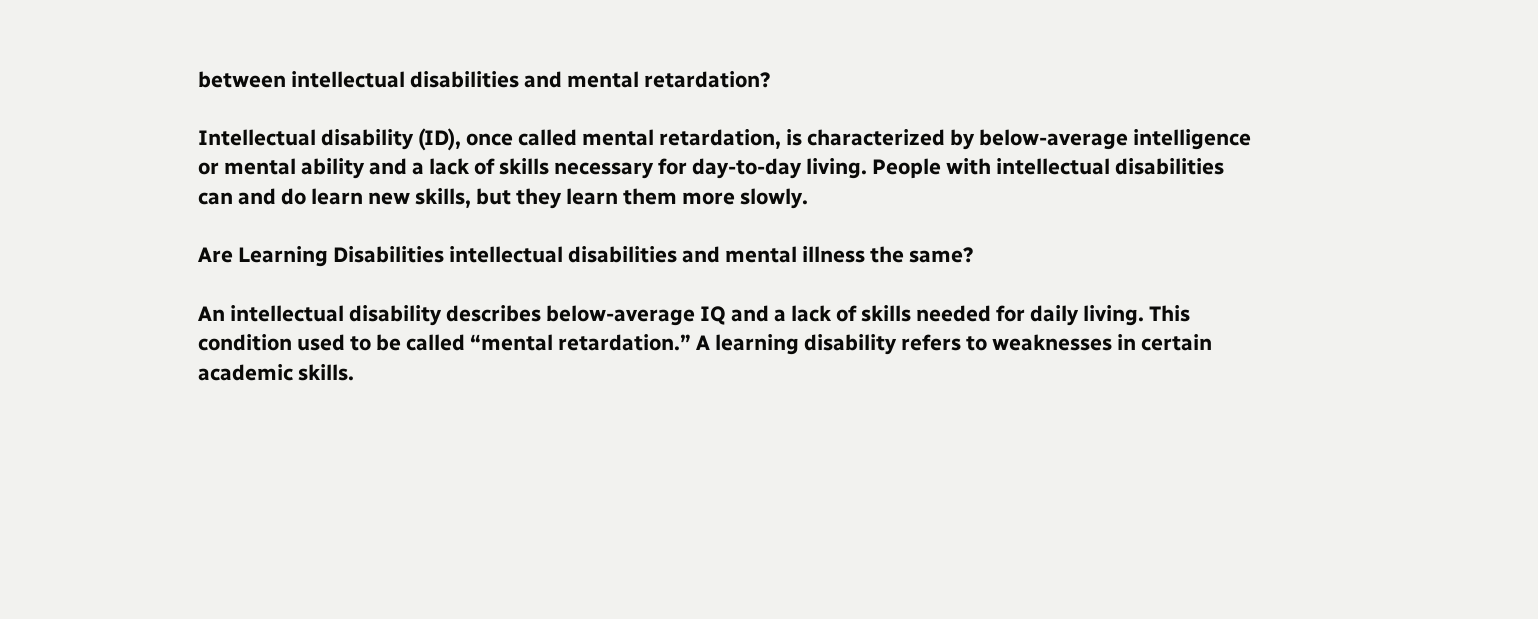between intellectual disabilities and mental retardation?

Intellectual disability (ID), once called mental retardation, is characterized by below-average intelligence or mental ability and a lack of skills necessary for day-to-day living. People with intellectual disabilities can and do learn new skills, but they learn them more slowly.

Are Learning Disabilities intellectual disabilities and mental illness the same?

An intellectual disability describes below-average IQ and a lack of skills needed for daily living. This condition used to be called “mental retardation.” A learning disability refers to weaknesses in certain academic skills.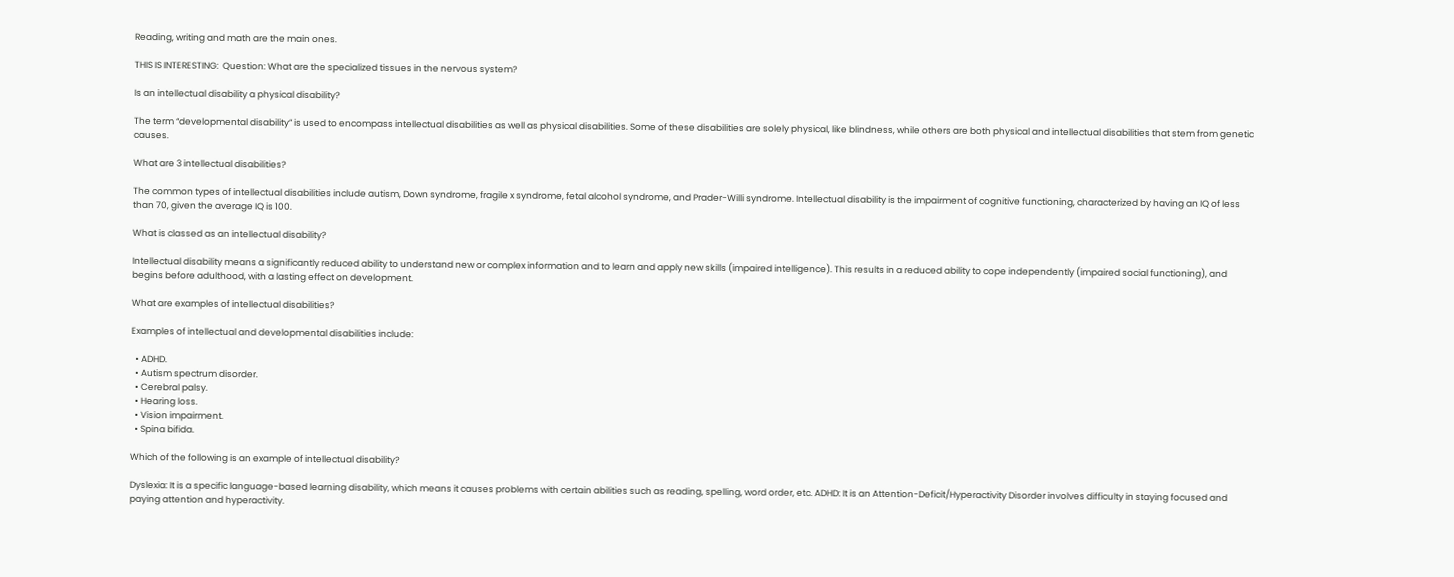Reading, writing and math are the main ones.

THIS IS INTERESTING:  Question: What are the specialized tissues in the nervous system?

Is an intellectual disability a physical disability?

The term “developmental disability” is used to encompass intellectual disabilities as well as physical disabilities. Some of these disabilities are solely physical, like blindness, while others are both physical and intellectual disabilities that stem from genetic causes.

What are 3 intellectual disabilities?

The common types of intellectual disabilities include autism, Down syndrome, fragile x syndrome, fetal alcohol syndrome, and Prader-Willi syndrome. Intellectual disability is the impairment of cognitive functioning, characterized by having an IQ of less than 70, given the average IQ is 100.

What is classed as an intellectual disability?

Intellectual disability means a significantly reduced ability to understand new or complex information and to learn and apply new skills (impaired intelligence). This results in a reduced ability to cope independently (impaired social functioning), and begins before adulthood, with a lasting effect on development.

What are examples of intellectual disabilities?

Examples of intellectual and developmental disabilities include:

  • ADHD.
  • Autism spectrum disorder.
  • Cerebral palsy.
  • Hearing loss.
  • Vision impairment.
  • Spina bifida.

Which of the following is an example of intellectual disability?

Dyslexia: It is a specific language-based learning disability, which means it causes problems with certain abilities such as reading, spelling, word order, etc. ADHD: It is an Attention-Deficit/Hyperactivity Disorder involves difficulty in staying focused and paying attention and hyperactivity.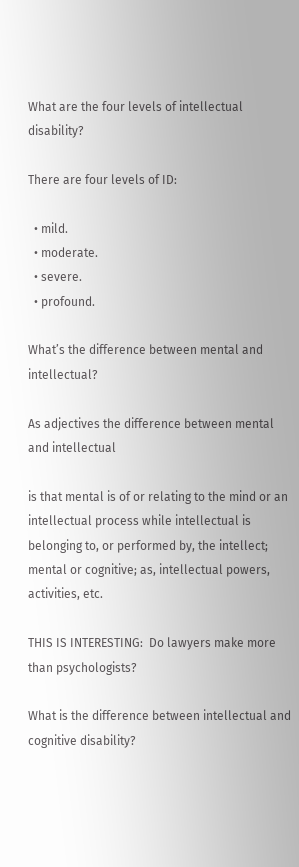What are the four levels of intellectual disability?

There are four levels of ID:

  • mild.
  • moderate.
  • severe.
  • profound.

What’s the difference between mental and intellectual?

As adjectives the difference between mental and intellectual

is that mental is of or relating to the mind or an intellectual process while intellectual is belonging to, or performed by, the intellect; mental or cognitive; as, intellectual powers, activities, etc.

THIS IS INTERESTING:  Do lawyers make more than psychologists?

What is the difference between intellectual and cognitive disability?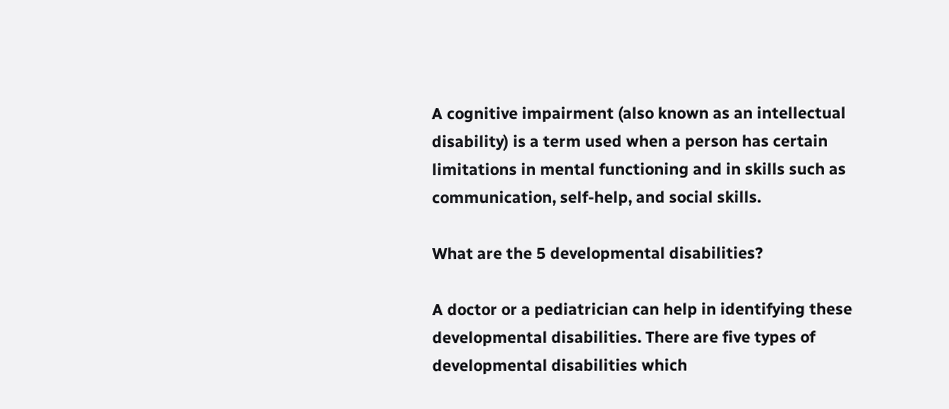A cognitive impairment (also known as an intellectual disability) is a term used when a person has certain limitations in mental functioning and in skills such as communication, self-help, and social skills.

What are the 5 developmental disabilities?

A doctor or a pediatrician can help in identifying these developmental disabilities. There are five types of developmental disabilities which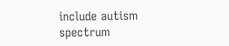include autism spectrum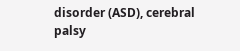disorder (ASD), cerebral palsy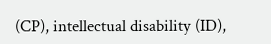(CP), intellectual disability (ID),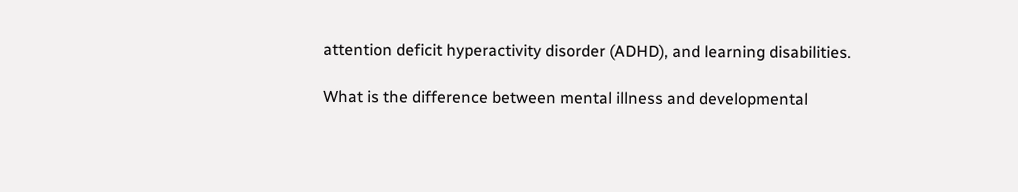attention deficit hyperactivity disorder (ADHD), and learning disabilities.

What is the difference between mental illness and developmental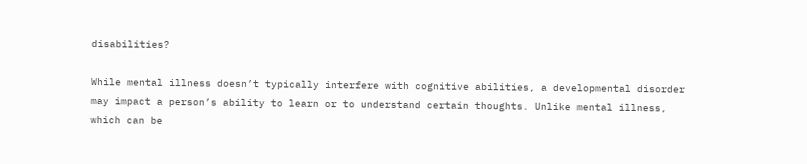disabilities?

While mental illness doesn’t typically interfere with cognitive abilities, a developmental disorder may impact a person’s ability to learn or to understand certain thoughts. Unlike mental illness, which can be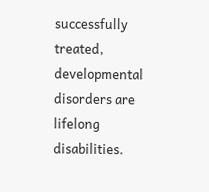successfully treated, developmental disorders are lifelong disabilities.